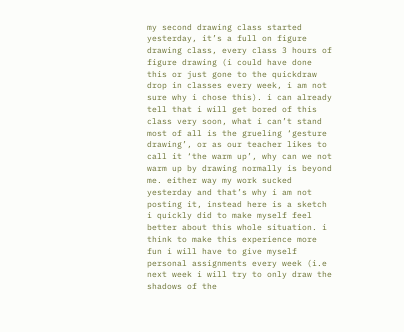my second drawing class started yesterday, it’s a full on figure drawing class, every class 3 hours of figure drawing (i could have done this or just gone to the quickdraw drop in classes every week, i am not sure why i chose this). i can already tell that i will get bored of this class very soon, what i can’t stand most of all is the grueling ‘gesture drawing’, or as our teacher likes to call it ‘the warm up’, why can we not warm up by drawing normally is beyond me. either way my work sucked yesterday and that’s why i am not posting it, instead here is a sketch i quickly did to make myself feel better about this whole situation. i think to make this experience more fun i will have to give myself personal assignments every week (i.e next week i will try to only draw the shadows of the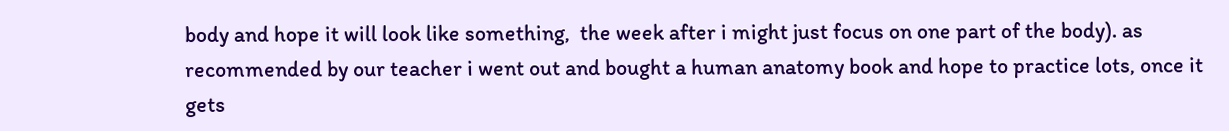body and hope it will look like something,  the week after i might just focus on one part of the body). as recommended by our teacher i went out and bought a human anatomy book and hope to practice lots, once it gets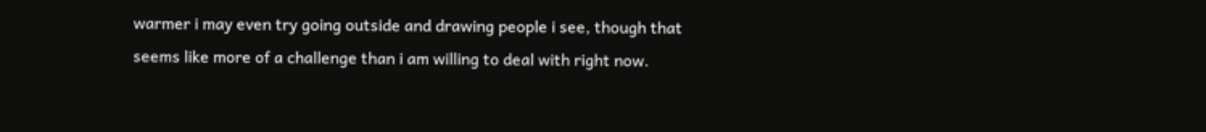warmer i may even try going outside and drawing people i see, though that seems like more of a challenge than i am willing to deal with right now.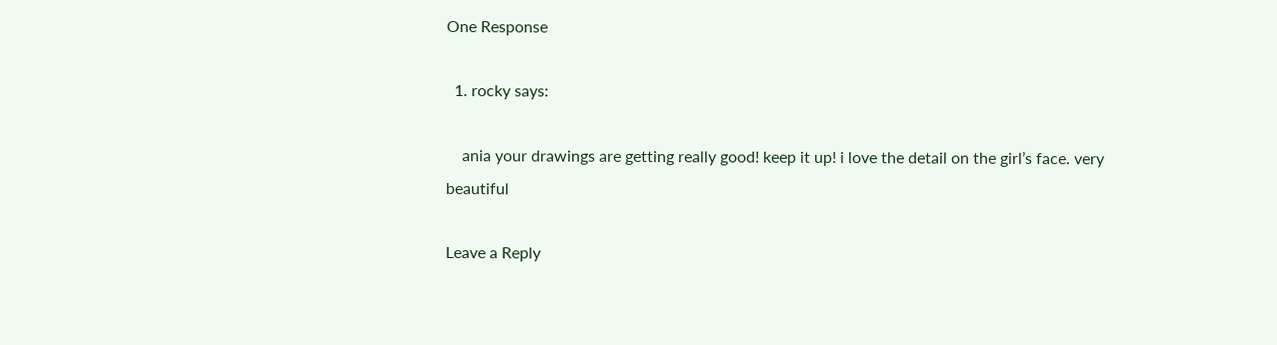One Response

  1. rocky says:

    ania your drawings are getting really good! keep it up! i love the detail on the girl’s face. very beautiful

Leave a Reply